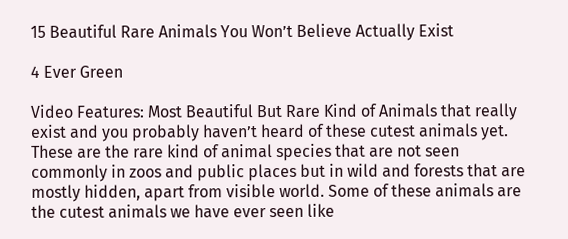15 Beautiful Rare Animals You Won’t Believe Actually Exist

4 Ever Green

Video Features: Most Beautiful But Rare Kind of Animals that really exist and you probably haven’t heard of these cutest animals yet. These are the rare kind of animal species that are not seen commonly in zoos and public places but in wild and forests that are mostly hidden, apart from visible world. Some of these animals are the cutest animals we have ever seen like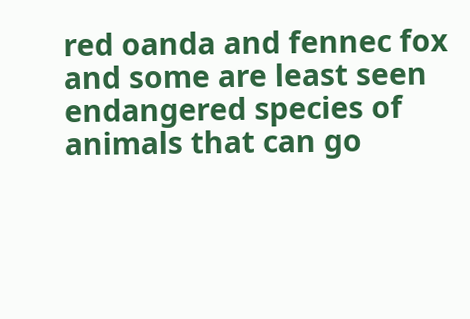red oanda and fennec fox and some are least seen endangered species of animals that can go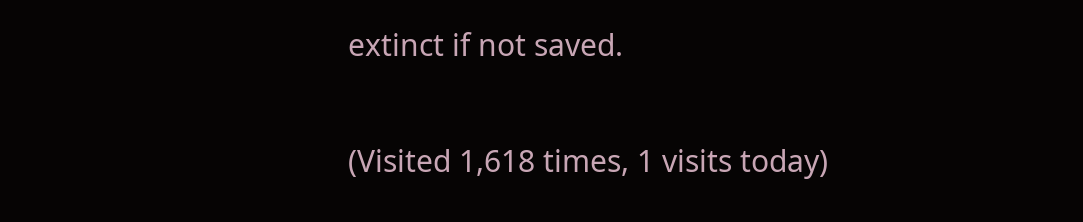extinct if not saved.

(Visited 1,618 times, 1 visits today)